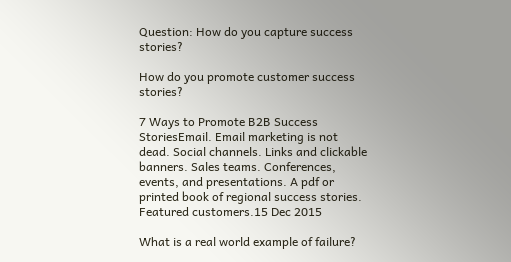Question: How do you capture success stories?

How do you promote customer success stories?

7 Ways to Promote B2B Success StoriesEmail. Email marketing is not dead. Social channels. Links and clickable banners. Sales teams. Conferences, events, and presentations. A pdf or printed book of regional success stories. Featured customers.15 Dec 2015

What is a real world example of failure?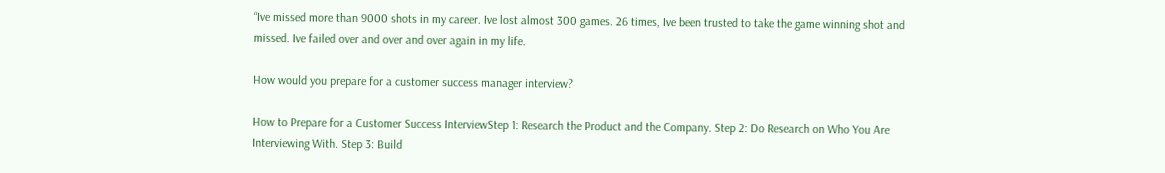“Ive missed more than 9000 shots in my career. Ive lost almost 300 games. 26 times, Ive been trusted to take the game winning shot and missed. Ive failed over and over and over again in my life.

How would you prepare for a customer success manager interview?

How to Prepare for a Customer Success InterviewStep 1: Research the Product and the Company. Step 2: Do Research on Who You Are Interviewing With. Step 3: Build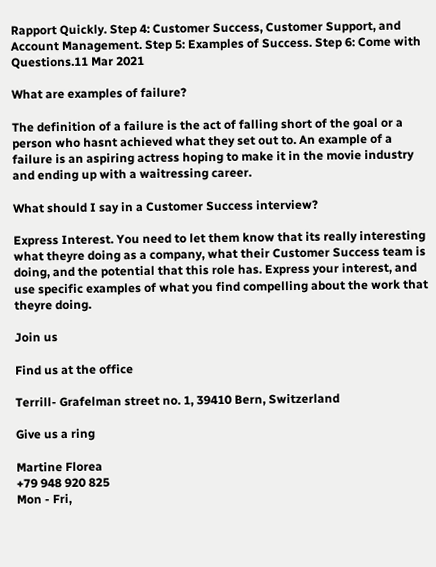Rapport Quickly. Step 4: Customer Success, Customer Support, and Account Management. Step 5: Examples of Success. Step 6: Come with Questions.11 Mar 2021

What are examples of failure?

The definition of a failure is the act of falling short of the goal or a person who hasnt achieved what they set out to. An example of a failure is an aspiring actress hoping to make it in the movie industry and ending up with a waitressing career.

What should I say in a Customer Success interview?

Express Interest. You need to let them know that its really interesting what theyre doing as a company, what their Customer Success team is doing, and the potential that this role has. Express your interest, and use specific examples of what you find compelling about the work that theyre doing.

Join us

Find us at the office

Terrill- Grafelman street no. 1, 39410 Bern, Switzerland

Give us a ring

Martine Florea
+79 948 920 825
Mon - Fri,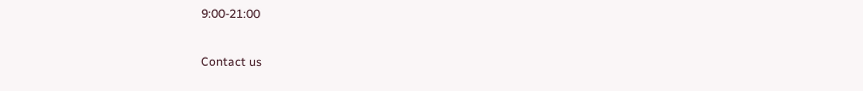9:00-21:00

Contact us